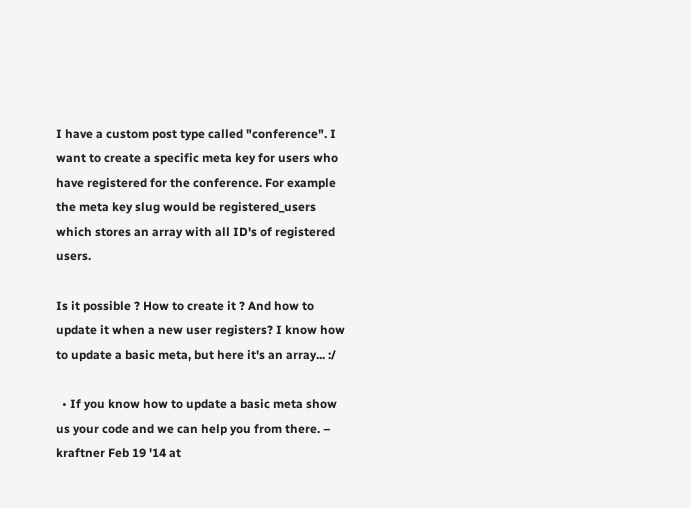I have a custom post type called "conference". I want to create a specific meta key for users who have registered for the conference. For example the meta key slug would be registered_users which stores an array with all ID's of registered users.

Is it possible ? How to create it ? And how to update it when a new user registers? I know how to update a basic meta, but here it's an array... :/

  • If you know how to update a basic meta show us your code and we can help you from there. – kraftner Feb 19 '14 at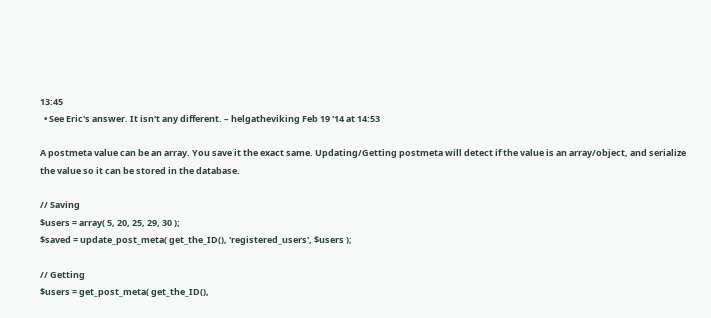13:45
  • See Eric's answer. It isn't any different. – helgatheviking Feb 19 '14 at 14:53

A postmeta value can be an array. You save it the exact same. Updating/Getting postmeta will detect if the value is an array/object, and serialize the value so it can be stored in the database.

// Saving
$users = array( 5, 20, 25, 29, 30 );
$saved = update_post_meta( get_the_ID(), 'registered_users', $users );

// Getting
$users = get_post_meta( get_the_ID(),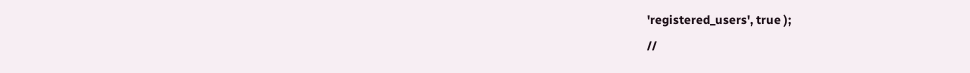'registered_users', true );
//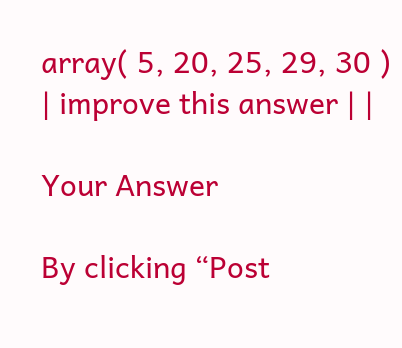array( 5, 20, 25, 29, 30 )
| improve this answer | |

Your Answer

By clicking “Post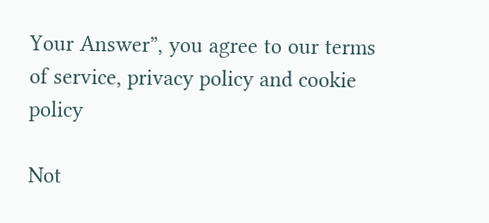Your Answer”, you agree to our terms of service, privacy policy and cookie policy

Not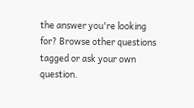the answer you're looking for? Browse other questions tagged or ask your own question.